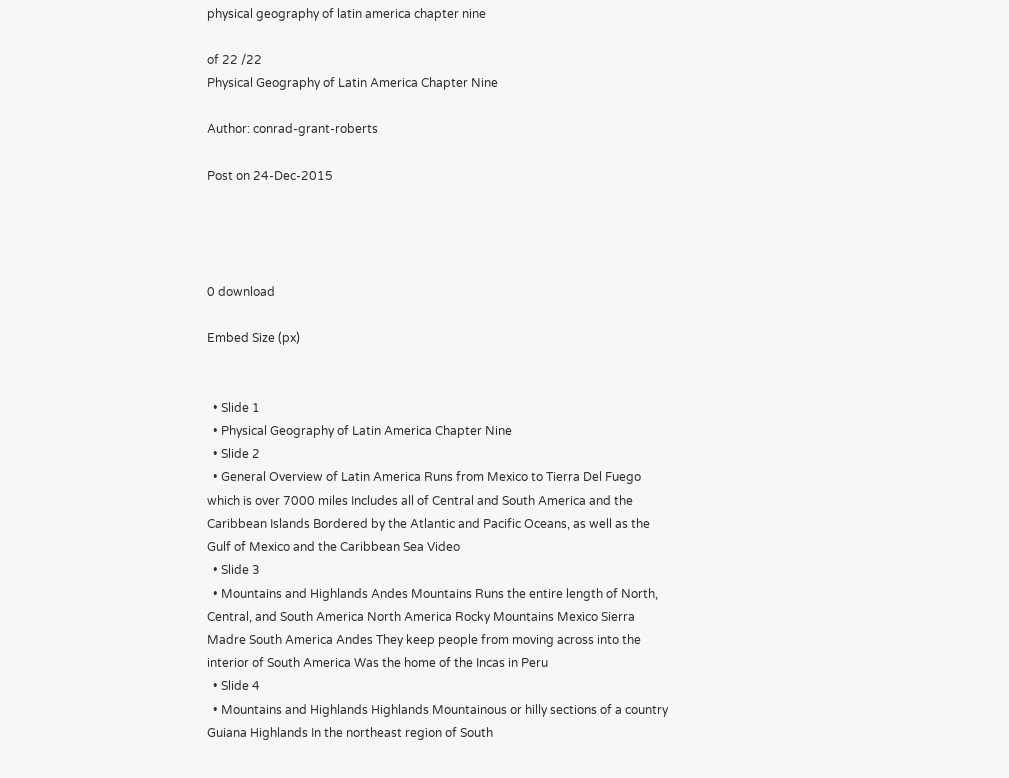physical geography of latin america chapter nine

of 22 /22
Physical Geography of Latin America Chapter Nine

Author: conrad-grant-roberts

Post on 24-Dec-2015




0 download

Embed Size (px)


  • Slide 1
  • Physical Geography of Latin America Chapter Nine
  • Slide 2
  • General Overview of Latin America Runs from Mexico to Tierra Del Fuego which is over 7000 miles Includes all of Central and South America and the Caribbean Islands Bordered by the Atlantic and Pacific Oceans, as well as the Gulf of Mexico and the Caribbean Sea Video
  • Slide 3
  • Mountains and Highlands Andes Mountains Runs the entire length of North, Central, and South America North America Rocky Mountains Mexico Sierra Madre South America Andes They keep people from moving across into the interior of South America Was the home of the Incas in Peru
  • Slide 4
  • Mountains and Highlands Highlands Mountainous or hilly sections of a country Guiana Highlands In the northeast region of South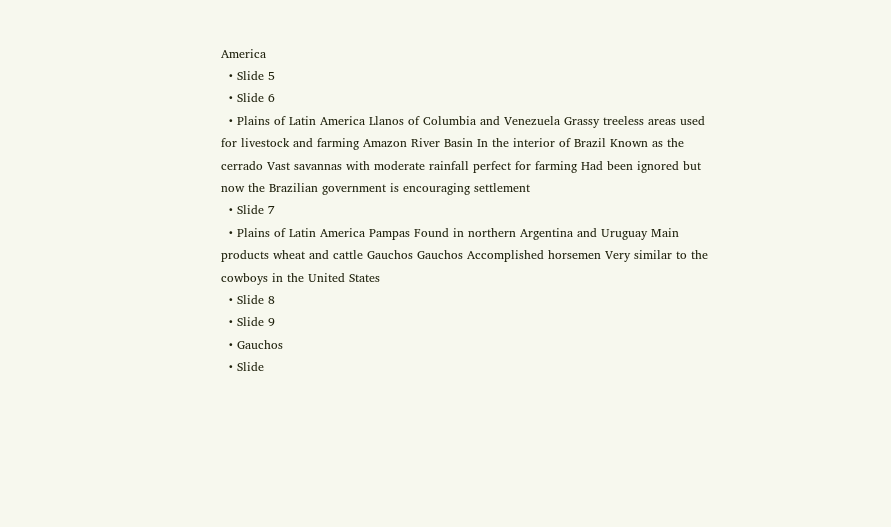America
  • Slide 5
  • Slide 6
  • Plains of Latin America Llanos of Columbia and Venezuela Grassy treeless areas used for livestock and farming Amazon River Basin In the interior of Brazil Known as the cerrado Vast savannas with moderate rainfall perfect for farming Had been ignored but now the Brazilian government is encouraging settlement
  • Slide 7
  • Plains of Latin America Pampas Found in northern Argentina and Uruguay Main products wheat and cattle Gauchos Gauchos Accomplished horsemen Very similar to the cowboys in the United States
  • Slide 8
  • Slide 9
  • Gauchos
  • Slide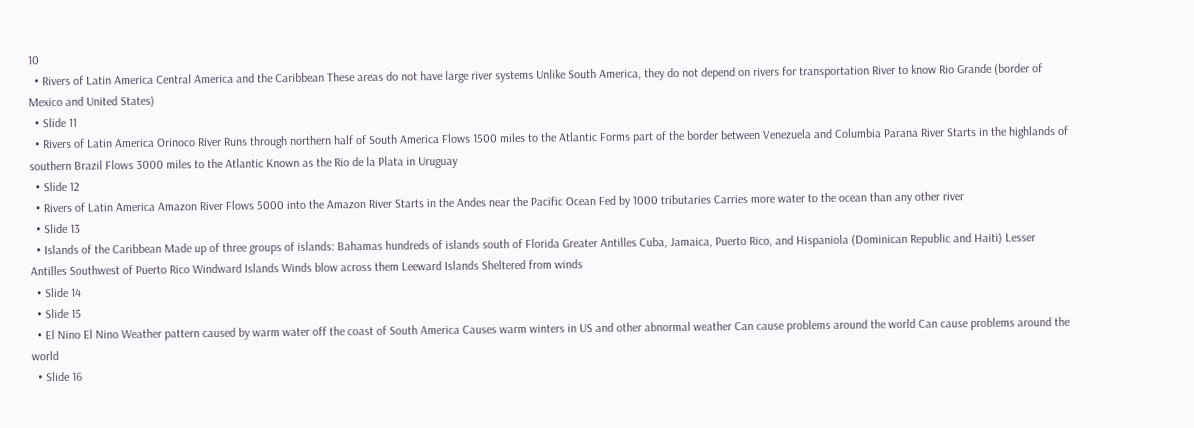10
  • Rivers of Latin America Central America and the Caribbean These areas do not have large river systems Unlike South America, they do not depend on rivers for transportation River to know Rio Grande (border of Mexico and United States)
  • Slide 11
  • Rivers of Latin America Orinoco River Runs through northern half of South America Flows 1500 miles to the Atlantic Forms part of the border between Venezuela and Columbia Parana River Starts in the highlands of southern Brazil Flows 3000 miles to the Atlantic Known as the Rio de la Plata in Uruguay
  • Slide 12
  • Rivers of Latin America Amazon River Flows 5000 into the Amazon River Starts in the Andes near the Pacific Ocean Fed by 1000 tributaries Carries more water to the ocean than any other river
  • Slide 13
  • Islands of the Caribbean Made up of three groups of islands: Bahamas hundreds of islands south of Florida Greater Antilles Cuba, Jamaica, Puerto Rico, and Hispaniola (Dominican Republic and Haiti) Lesser Antilles Southwest of Puerto Rico Windward Islands Winds blow across them Leeward Islands Sheltered from winds
  • Slide 14
  • Slide 15
  • El Nino El Nino Weather pattern caused by warm water off the coast of South America Causes warm winters in US and other abnormal weather Can cause problems around the world Can cause problems around the world
  • Slide 16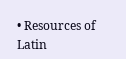• Resources of Latin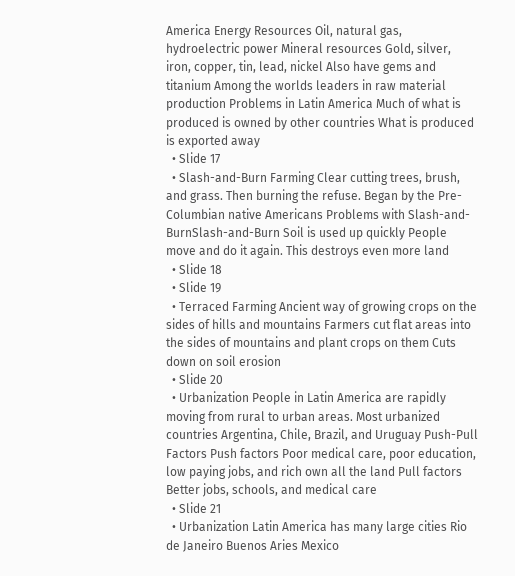America Energy Resources Oil, natural gas, hydroelectric power Mineral resources Gold, silver, iron, copper, tin, lead, nickel Also have gems and titanium Among the worlds leaders in raw material production Problems in Latin America Much of what is produced is owned by other countries What is produced is exported away
  • Slide 17
  • Slash-and-Burn Farming Clear cutting trees, brush, and grass. Then burning the refuse. Began by the Pre-Columbian native Americans Problems with Slash-and-BurnSlash-and-Burn Soil is used up quickly People move and do it again. This destroys even more land
  • Slide 18
  • Slide 19
  • Terraced Farming Ancient way of growing crops on the sides of hills and mountains Farmers cut flat areas into the sides of mountains and plant crops on them Cuts down on soil erosion
  • Slide 20
  • Urbanization People in Latin America are rapidly moving from rural to urban areas. Most urbanized countries Argentina, Chile, Brazil, and Uruguay Push-Pull Factors Push factors Poor medical care, poor education, low paying jobs, and rich own all the land Pull factors Better jobs, schools, and medical care
  • Slide 21
  • Urbanization Latin America has many large cities Rio de Janeiro Buenos Aries Mexico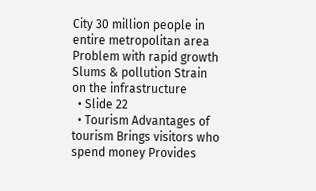City 30 million people in entire metropolitan area Problem with rapid growth Slums & pollution Strain on the infrastructure
  • Slide 22
  • Tourism Advantages of tourism Brings visitors who spend money Provides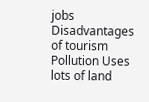jobs Disadvantages of tourism Pollution Uses lots of land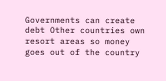Governments can create debt Other countries own resort areas so money goes out of the country